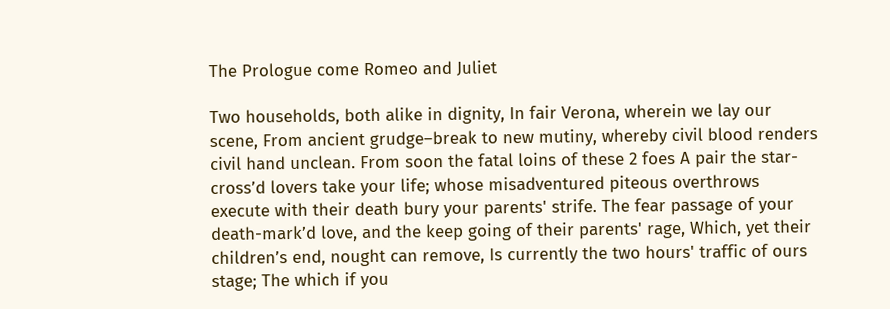The Prologue come Romeo and Juliet

Two households, both alike in dignity, In fair Verona, wherein we lay our scene, From ancient grudge–break to new mutiny, whereby civil blood renders civil hand unclean. From soon the fatal loins of these 2 foes A pair the star-cross’d lovers take your life; whose misadventured piteous overthrows execute with their death bury your parents' strife. The fear passage of your death-mark’d love, and the keep going of their parents' rage, Which, yet their children’s end, nought can remove, Is currently the two hours' traffic of ours stage; The which if you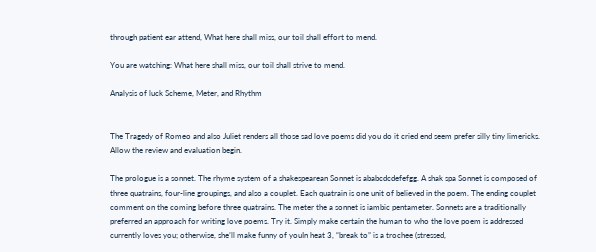through patient ear attend, What here shall miss, our toil shall effort to mend.

You are watching: What here shall miss, our toil shall strive to mend.

Analysis of luck Scheme, Meter, and Rhythm


The Tragedy of Romeo and also Juliet renders all those sad love poems did you do it cried end seem prefer silly tiny limericks. Allow the review and evaluation begin.

The prologue is a sonnet. The rhyme system of a shakespearean Sonnet is ababcdcdefefgg. A shak spa Sonnet is composed of three quatrains, four-line groupings, and also a couplet. Each quatrain is one unit of believed in the poem. The ending couplet comment on the coming before three quatrains. The meter the a sonnet is iambic pentameter. Sonnets are a traditionally preferred an approach for writing love poems. Try it. Simply make certain the human to who the love poem is addressed currently loves you; otherwise, she’ll make funny of youIn heat 3, “break to” is a trochee (stressed,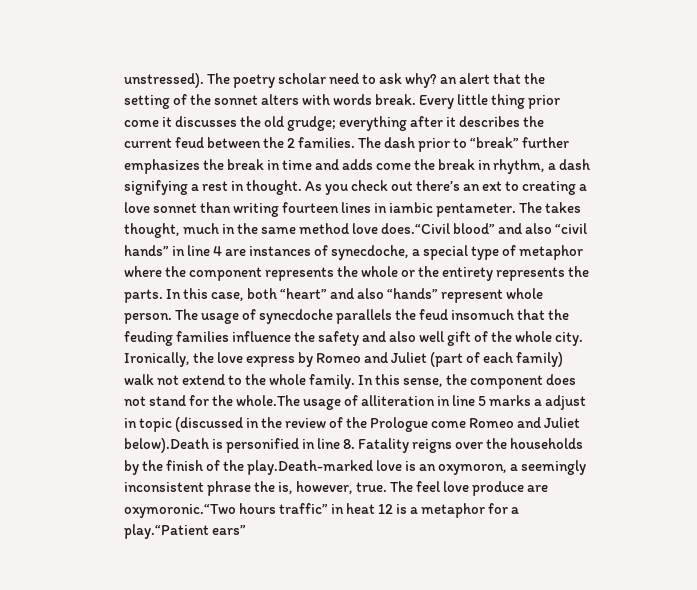unstressed). The poetry scholar need to ask why? an alert that the setting of the sonnet alters with words break. Every little thing prior come it discusses the old grudge; everything after it describes the current feud between the 2 families. The dash prior to “break” further emphasizes the break in time and adds come the break in rhythm, a dash signifying a rest in thought. As you check out there’s an ext to creating a love sonnet than writing fourteen lines in iambic pentameter. The takes thought, much in the same method love does.“Civil blood” and also “civil hands” in line 4 are instances of synecdoche, a special type of metaphor where the component represents the whole or the entirety represents the parts. In this case, both “heart” and also “hands” represent whole person. The usage of synecdoche parallels the feud insomuch that the feuding families influence the safety and also well gift of the whole city. Ironically, the love express by Romeo and Juliet (part of each family) walk not extend to the whole family. In this sense, the component does not stand for the whole.The usage of alliteration in line 5 marks a adjust in topic (discussed in the review of the Prologue come Romeo and Juliet below).Death is personified in line 8. Fatality reigns over the households by the finish of the play.Death-marked love is an oxymoron, a seemingly inconsistent phrase the is, however, true. The feel love produce are oxymoronic.“Two hours traffic” in heat 12 is a metaphor for a play.“Patient ears”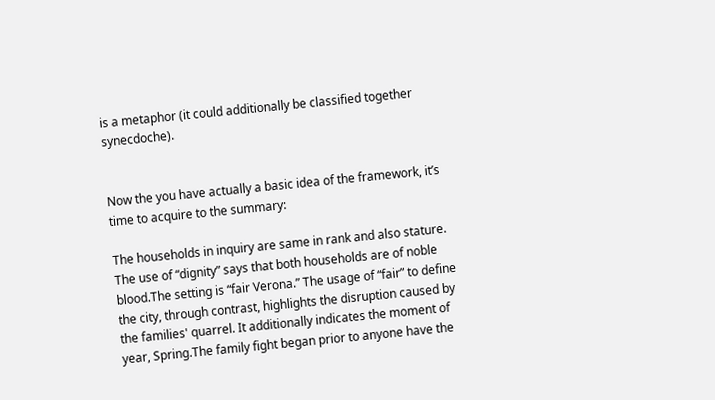is a metaphor (it could additionally be classified together synecdoche).


Now the you have actually a basic idea of the framework, it’s time to acquire to the summary:

The households in inquiry are same in rank and also stature. The use of “dignity” says that both households are of noble blood.The setting is “fair Verona.” The usage of “fair” to define the city, through contrast, highlights the disruption caused by the families' quarrel. It additionally indicates the moment of year, Spring.The family fight began prior to anyone have the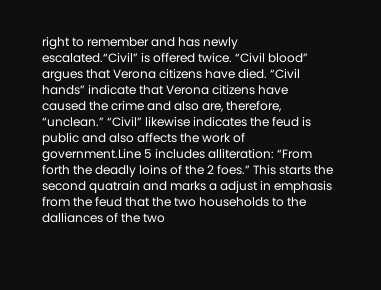right to remember and has newly escalated.“Civil” is offered twice. “Civil blood” argues that Verona citizens have died. “Civil hands” indicate that Verona citizens have caused the crime and also are, therefore, “unclean.” “Civil” likewise indicates the feud is public and also affects the work of government.Line 5 includes alliteration: “From forth the deadly loins of the 2 foes.” This starts the second quatrain and marks a adjust in emphasis from the feud that the two households to the dalliances of the two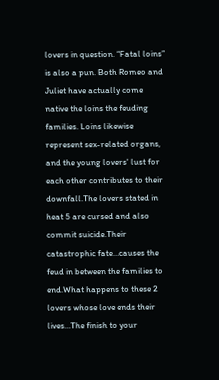lovers in question. “Fatal loins” is also a pun. Both Romeo and Juliet have actually come native the loins the feuding families. Loins likewise represent sex-related organs, and the young lovers' lust for each other contributes to their downfall.The lovers stated in heat 5 are cursed and also commit suicide.Their catastrophic fate…causes the feud in between the families to end.What happens to these 2 lovers whose love ends their lives…The finish to your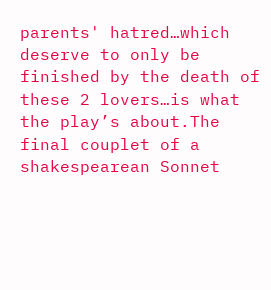parents' hatred…which deserve to only be finished by the death of these 2 lovers…is what the play’s about.The final couplet of a shakespearean Sonnet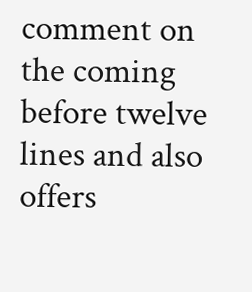comment on the coming before twelve lines and also offers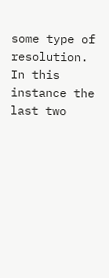some type of resolution. In this instance the last two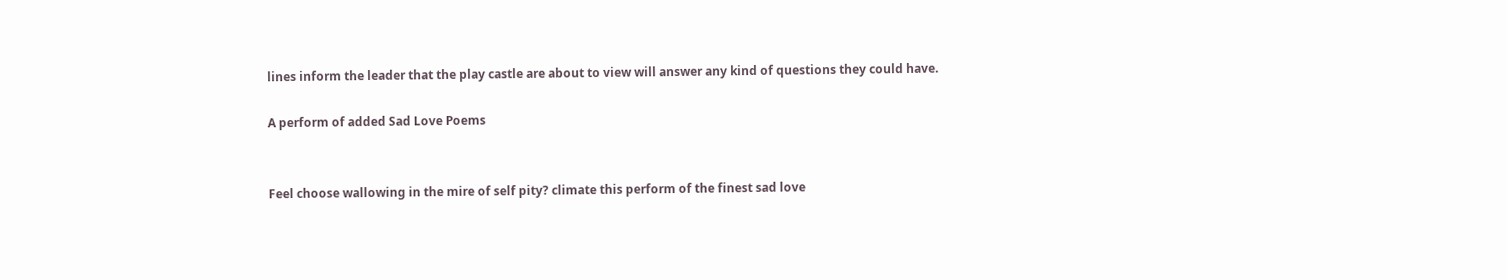lines inform the leader that the play castle are about to view will answer any kind of questions they could have.

A perform of added Sad Love Poems


Feel choose wallowing in the mire of self pity? climate this perform of the finest sad love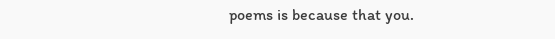poems is because that you.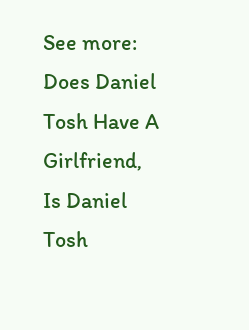See more: Does Daniel Tosh Have A Girlfriend, Is Daniel Tosh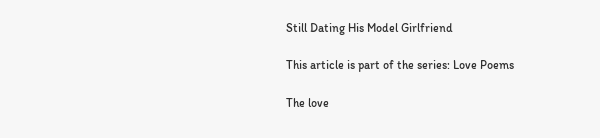Still Dating His Model Girlfriend

This article is part of the series: Love Poems

The love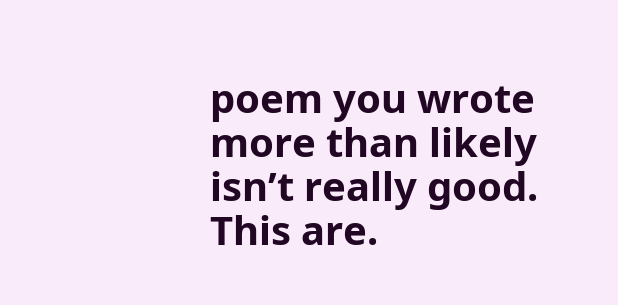poem you wrote more than likely isn’t really good. This are.